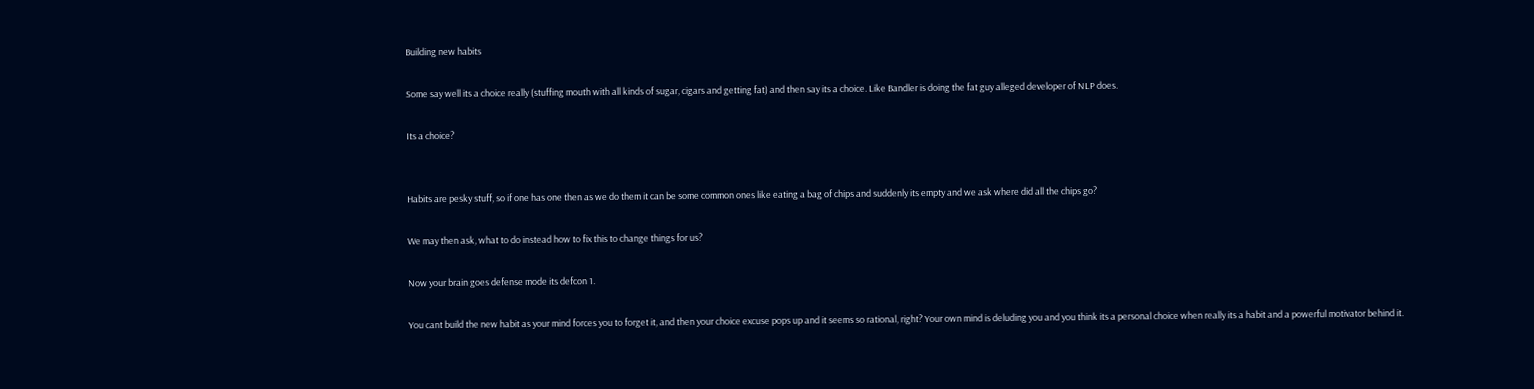Building new habits

Some say well its a choice really (stuffing mouth with all kinds of sugar, cigars and getting fat) and then say its a choice. Like Bandler is doing the fat guy alleged developer of NLP does.

Its a choice?


Habits are pesky stuff, so if one has one then as we do them it can be some common ones like eating a bag of chips and suddenly its empty and we ask where did all the chips go?

We may then ask, what to do instead how to fix this to change things for us?

Now your brain goes defense mode its defcon 1.

You cant build the new habit as your mind forces you to forget it, and then your choice excuse pops up and it seems so rational, right? Your own mind is deluding you and you think its a personal choice when really its a habit and a powerful motivator behind it.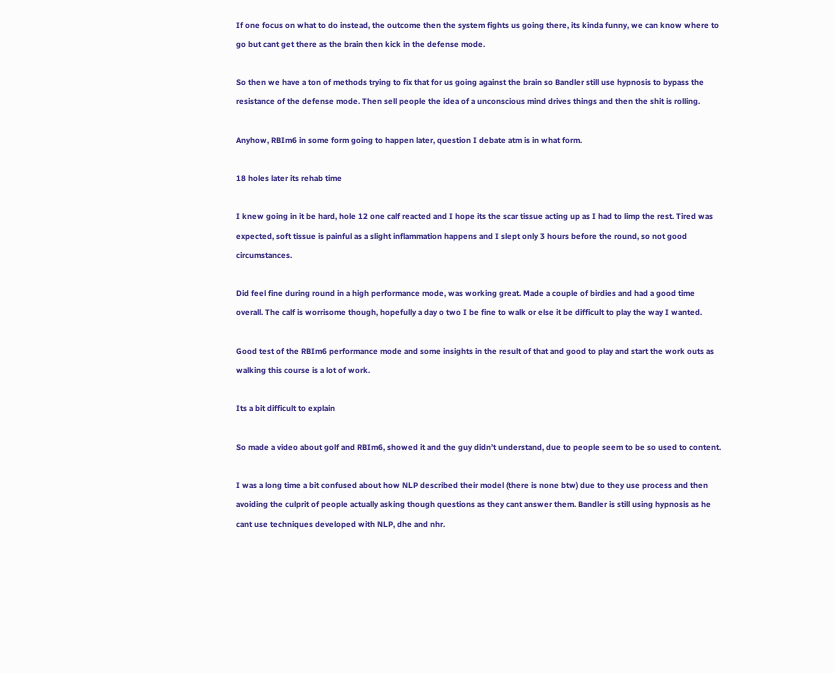If one focus on what to do instead, the outcome then the system fights us going there, its kinda funny, we can know where to go but cant get there as the brain then kick in the defense mode.

So then we have a ton of methods trying to fix that for us going against the brain so Bandler still use hypnosis to bypass the resistance of the defense mode. Then sell people the idea of a unconscious mind drives things and then the shit is rolling.

Anyhow, RBIm6 in some form going to happen later, question I debate atm is in what form.

18 holes later its rehab time

I knew going in it be hard, hole 12 one calf reacted and I hope its the scar tissue acting up as I had to limp the rest. Tired was expected, soft tissue is painful as a slight inflammation happens and I slept only 3 hours before the round, so not good circumstances.

Did feel fine during round in a high performance mode, was working great. Made a couple of birdies and had a good time overall. The calf is worrisome though, hopefully a day o two I be fine to walk or else it be difficult to play the way I wanted.

Good test of the RBIm6 performance mode and some insights in the result of that and good to play and start the work outs as walking this course is a lot of work.

Its a bit difficult to explain

So made a video about golf and RBIm6, showed it and the guy didn’t understand, due to people seem to be so used to content.

I was a long time a bit confused about how NLP described their model (there is none btw) due to they use process and then avoiding the culprit of people actually asking though questions as they cant answer them. Bandler is still using hypnosis as he cant use techniques developed with NLP, dhe and nhr.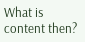What is content then?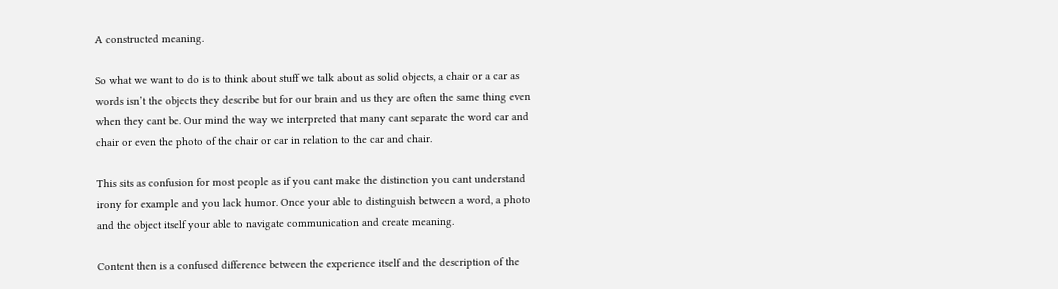A constructed meaning.

So what we want to do is to think about stuff we talk about as solid objects, a chair or a car as words isn’t the objects they describe but for our brain and us they are often the same thing even when they cant be. Our mind the way we interpreted that many cant separate the word car and chair or even the photo of the chair or car in relation to the car and chair.

This sits as confusion for most people as if you cant make the distinction you cant understand irony for example and you lack humor. Once your able to distinguish between a word, a photo and the object itself your able to navigate communication and create meaning.

Content then is a confused difference between the experience itself and the description of the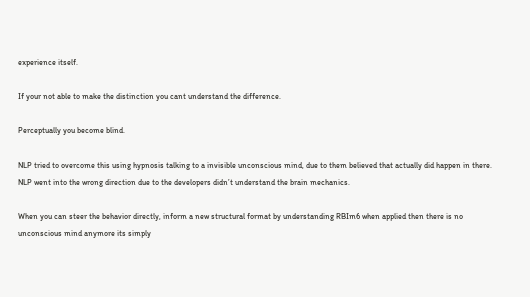experience itself.

If your not able to make the distinction you cant understand the difference.

Perceptually you become blind.

NLP tried to overcome this using hypnosis talking to a invisible unconscious mind, due to them believed that actually did happen in there. NLP went into the wrong direction due to the developers didn’t understand the brain mechanics.

When you can steer the behavior directly, inform a new structural format by understanding RBIm6 when applied then there is no unconscious mind anymore its simply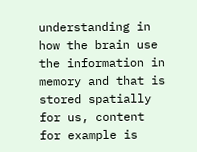understanding in how the brain use the information in memory and that is stored spatially for us, content for example is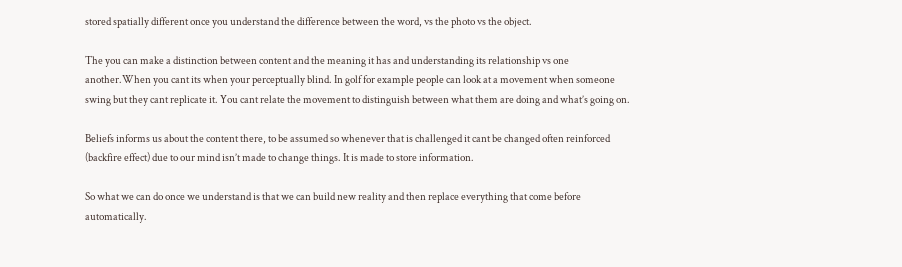stored spatially different once you understand the difference between the word, vs the photo vs the object.

The you can make a distinction between content and the meaning it has and understanding its relationship vs one another.When you cant its when your perceptually blind. In golf for example people can look at a movement when someone swing but they cant replicate it. You cant relate the movement to distinguish between what them are doing and what’s going on.

Beliefs informs us about the content there, to be assumed so whenever that is challenged it cant be changed often reinforced (backfire effect) due to our mind isn’t made to change things. It is made to store information.

So what we can do once we understand is that we can build new reality and then replace everything that come before automatically.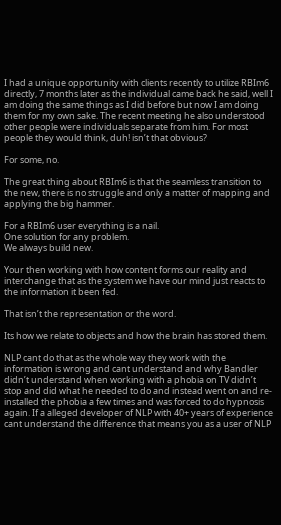I had a unique opportunity with clients recently to utilize RBIm6 directly, 7 months later as the individual came back he said, well I am doing the same things as I did before but now I am doing them for my own sake. The recent meeting he also understood other people were individuals separate from him. For most people they would think, duh! isn’t that obvious?

For some, no.

The great thing about RBIm6 is that the seamless transition to the new, there is no struggle and only a matter of mapping and applying the big hammer.

For a RBIm6 user everything is a nail.
One solution for any problem.
We always build new.

Your then working with how content forms our reality and interchange that as the system we have our mind just reacts to the information it been fed.

That isn’t the representation or the word.

Its how we relate to objects and how the brain has stored them.

NLP cant do that as the whole way they work with the information is wrong and cant understand and why Bandler didn’t understand when working with a phobia on TV didn’t stop and did what he needed to do and instead went on and re-installed the phobia a few times and was forced to do hypnosis again. If a alleged developer of NLP with 40+ years of experience cant understand the difference that means you as a user of NLP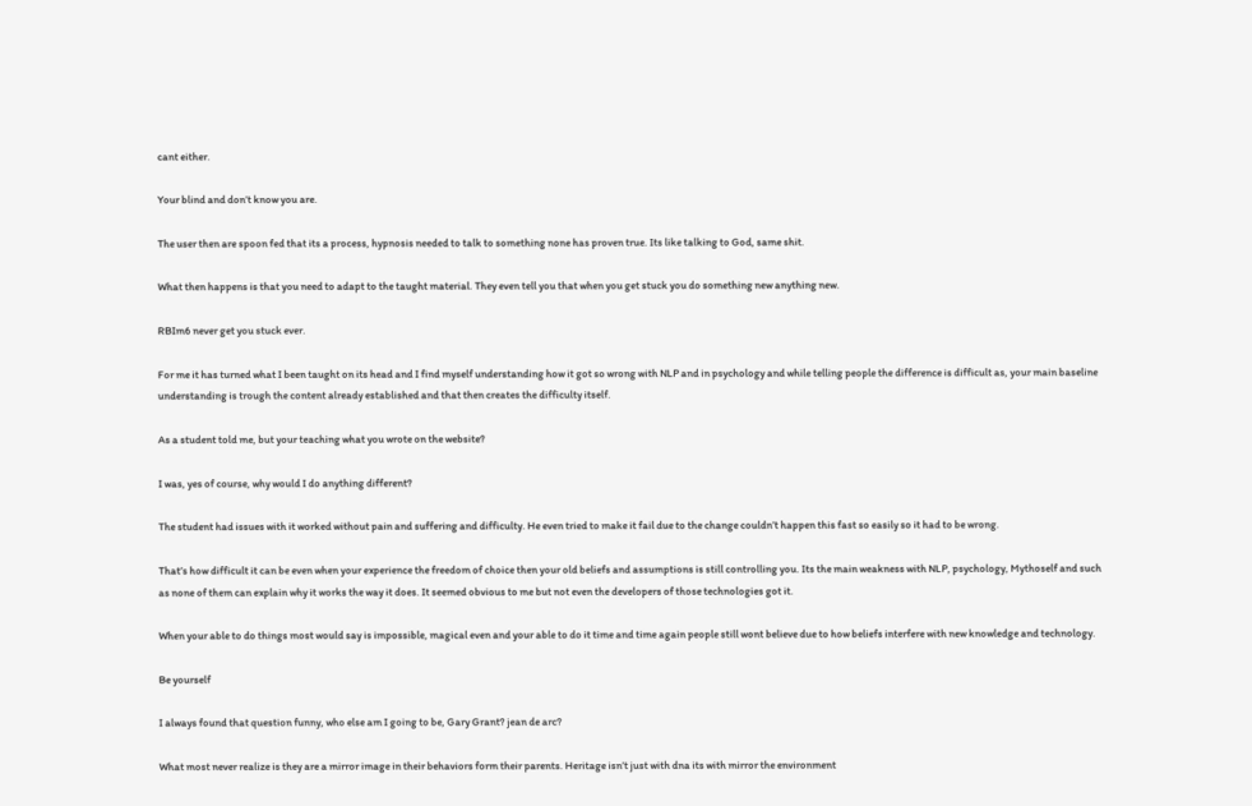cant either.

Your blind and don’t know you are.

The user then are spoon fed that its a process, hypnosis needed to talk to something none has proven true. Its like talking to God, same shit.

What then happens is that you need to adapt to the taught material. They even tell you that when you get stuck you do something new anything new.

RBIm6 never get you stuck ever.

For me it has turned what I been taught on its head and I find myself understanding how it got so wrong with NLP and in psychology and while telling people the difference is difficult as, your main baseline understanding is trough the content already established and that then creates the difficulty itself.

As a student told me, but your teaching what you wrote on the website?

I was, yes of course, why would I do anything different?

The student had issues with it worked without pain and suffering and difficulty. He even tried to make it fail due to the change couldn’t happen this fast so easily so it had to be wrong.

That’s how difficult it can be even when your experience the freedom of choice then your old beliefs and assumptions is still controlling you. Its the main weakness with NLP, psychology, Mythoself and such as none of them can explain why it works the way it does. It seemed obvious to me but not even the developers of those technologies got it.

When your able to do things most would say is impossible, magical even and your able to do it time and time again people still wont believe due to how beliefs interfere with new knowledge and technology.

Be yourself

I always found that question funny, who else am I going to be, Gary Grant? jean de arc?

What most never realize is they are a mirror image in their behaviors form their parents. Heritage isn’t just with dna its with mirror the environment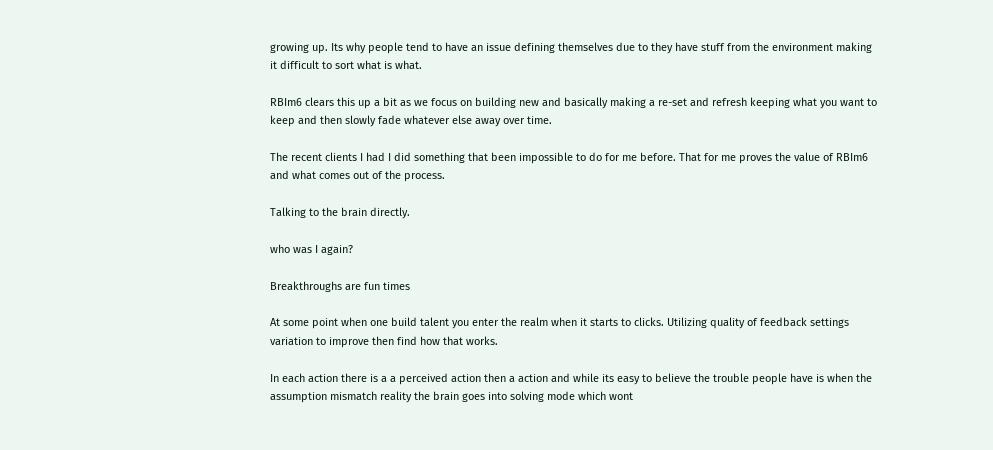growing up. Its why people tend to have an issue defining themselves due to they have stuff from the environment making it difficult to sort what is what.

RBIm6 clears this up a bit as we focus on building new and basically making a re-set and refresh keeping what you want to keep and then slowly fade whatever else away over time.

The recent clients I had I did something that been impossible to do for me before. That for me proves the value of RBIm6 and what comes out of the process.

Talking to the brain directly.

who was I again?

Breakthroughs are fun times

At some point when one build talent you enter the realm when it starts to clicks. Utilizing quality of feedback settings variation to improve then find how that works.

In each action there is a a perceived action then a action and while its easy to believe the trouble people have is when the assumption mismatch reality the brain goes into solving mode which wont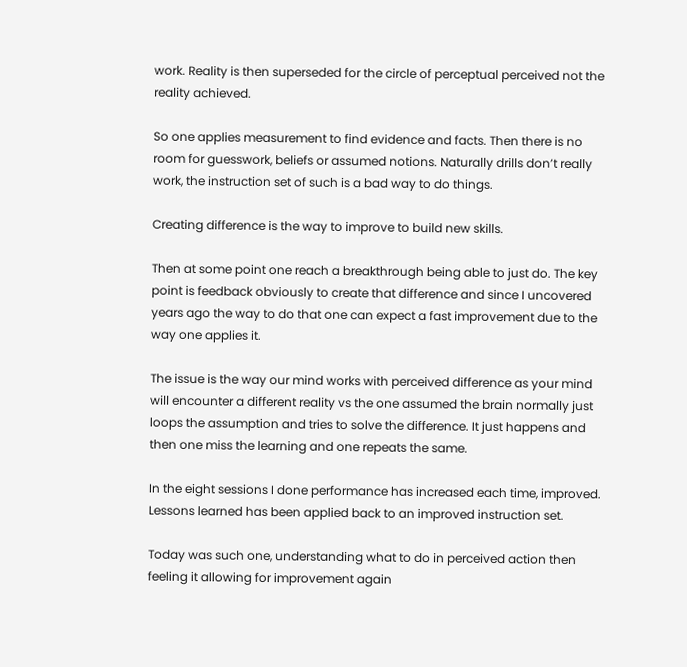work. Reality is then superseded for the circle of perceptual perceived not the reality achieved.

So one applies measurement to find evidence and facts. Then there is no room for guesswork, beliefs or assumed notions. Naturally drills don’t really work, the instruction set of such is a bad way to do things.

Creating difference is the way to improve to build new skills.

Then at some point one reach a breakthrough being able to just do. The key point is feedback obviously to create that difference and since I uncovered years ago the way to do that one can expect a fast improvement due to the way one applies it.

The issue is the way our mind works with perceived difference as your mind will encounter a different reality vs the one assumed the brain normally just loops the assumption and tries to solve the difference. It just happens and then one miss the learning and one repeats the same.

In the eight sessions I done performance has increased each time, improved. Lessons learned has been applied back to an improved instruction set.

Today was such one, understanding what to do in perceived action then feeling it allowing for improvement again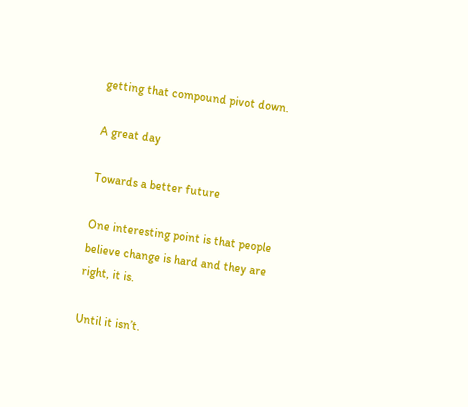getting that compound pivot down.

A great day

Towards a better future

One interesting point is that people believe change is hard and they are right, it is.

Until it isn’t.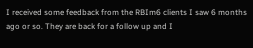I received some feedback from the RBIm6 clients I saw 6 months ago or so. They are back for a follow up and I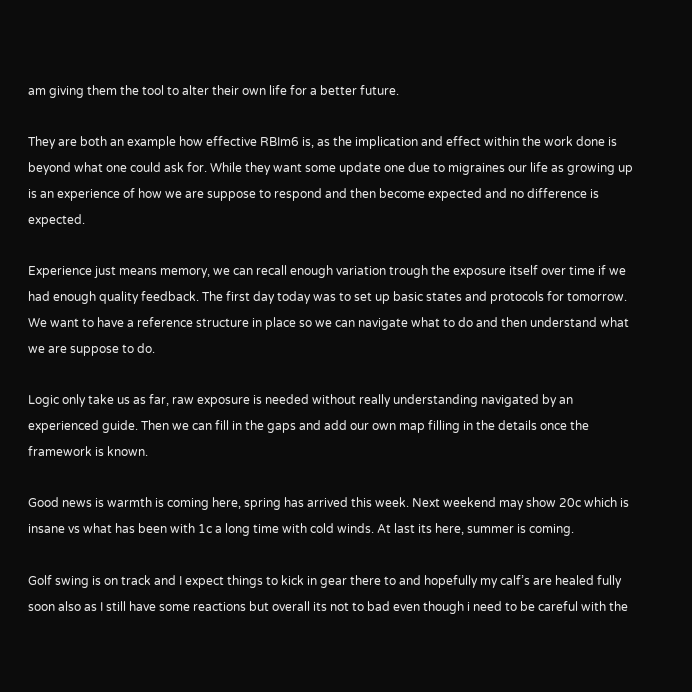am giving them the tool to alter their own life for a better future.

They are both an example how effective RBIm6 is, as the implication and effect within the work done is beyond what one could ask for. While they want some update one due to migraines our life as growing up is an experience of how we are suppose to respond and then become expected and no difference is expected.

Experience just means memory, we can recall enough variation trough the exposure itself over time if we had enough quality feedback. The first day today was to set up basic states and protocols for tomorrow. We want to have a reference structure in place so we can navigate what to do and then understand what we are suppose to do.

Logic only take us as far, raw exposure is needed without really understanding navigated by an experienced guide. Then we can fill in the gaps and add our own map filling in the details once the framework is known.

Good news is warmth is coming here, spring has arrived this week. Next weekend may show 20c which is insane vs what has been with 1c a long time with cold winds. At last its here, summer is coming.

Golf swing is on track and I expect things to kick in gear there to and hopefully my calf’s are healed fully soon also as I still have some reactions but overall its not to bad even though i need to be careful with the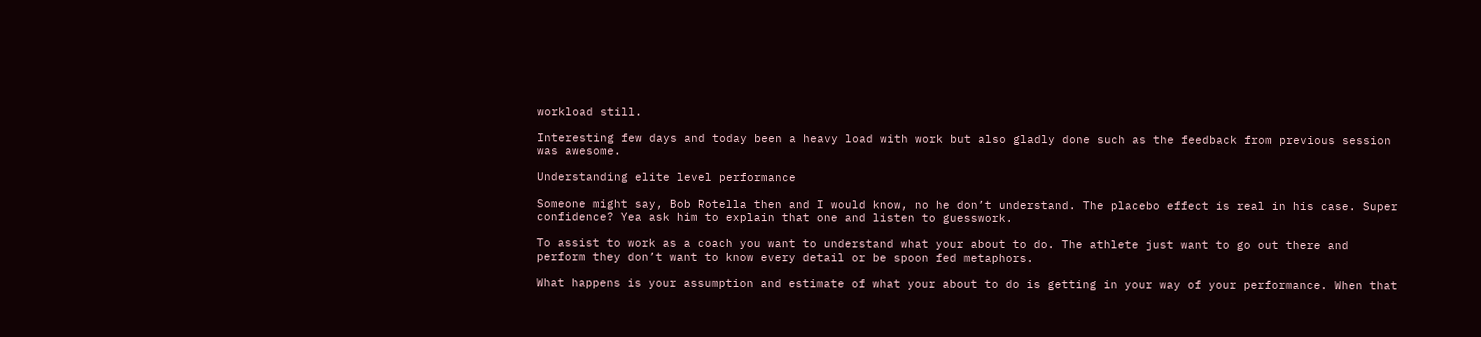workload still.

Interesting few days and today been a heavy load with work but also gladly done such as the feedback from previous session was awesome.

Understanding elite level performance

Someone might say, Bob Rotella then and I would know, no he don’t understand. The placebo effect is real in his case. Super confidence? Yea ask him to explain that one and listen to guesswork.

To assist to work as a coach you want to understand what your about to do. The athlete just want to go out there and perform they don’t want to know every detail or be spoon fed metaphors.

What happens is your assumption and estimate of what your about to do is getting in your way of your performance. When that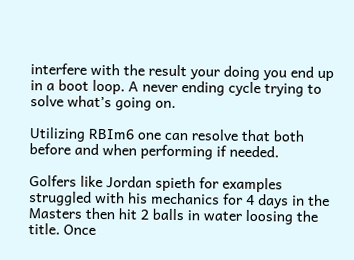interfere with the result your doing you end up in a boot loop. A never ending cycle trying to solve what’s going on.

Utilizing RBIm6 one can resolve that both before and when performing if needed.

Golfers like Jordan spieth for examples struggled with his mechanics for 4 days in the Masters then hit 2 balls in water loosing the title. Once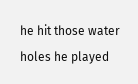he hit those water holes he played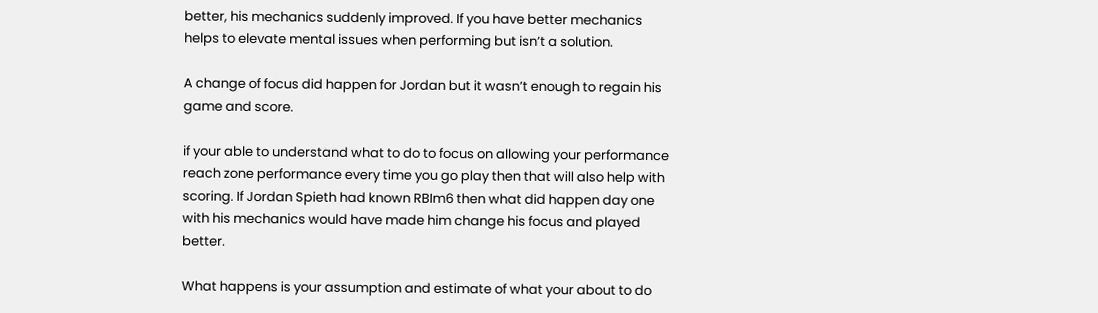better, his mechanics suddenly improved. If you have better mechanics helps to elevate mental issues when performing but isn’t a solution.

A change of focus did happen for Jordan but it wasn’t enough to regain his game and score.

if your able to understand what to do to focus on allowing your performance reach zone performance every time you go play then that will also help with scoring. If Jordan Spieth had known RBIm6 then what did happen day one with his mechanics would have made him change his focus and played better.

What happens is your assumption and estimate of what your about to do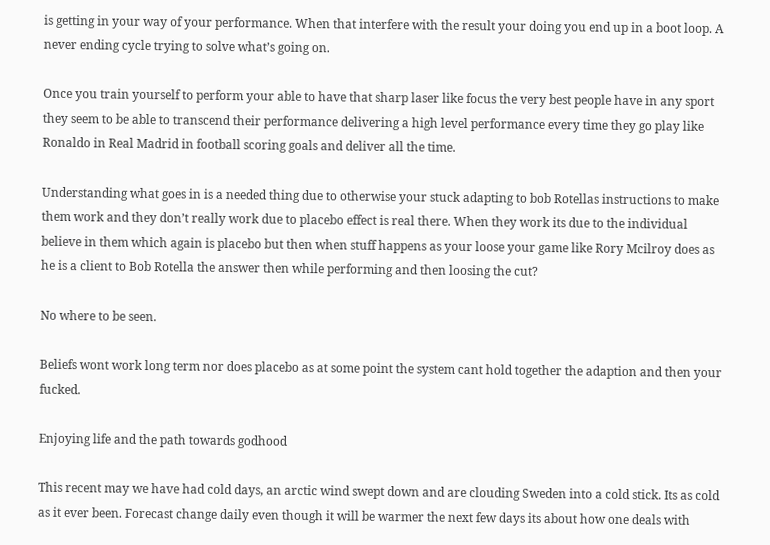is getting in your way of your performance. When that interfere with the result your doing you end up in a boot loop. A never ending cycle trying to solve what’s going on.

Once you train yourself to perform your able to have that sharp laser like focus the very best people have in any sport they seem to be able to transcend their performance delivering a high level performance every time they go play like Ronaldo in Real Madrid in football scoring goals and deliver all the time.

Understanding what goes in is a needed thing due to otherwise your stuck adapting to bob Rotellas instructions to make them work and they don’t really work due to placebo effect is real there. When they work its due to the individual believe in them which again is placebo but then when stuff happens as your loose your game like Rory Mcilroy does as he is a client to Bob Rotella the answer then while performing and then loosing the cut?

No where to be seen.

Beliefs wont work long term nor does placebo as at some point the system cant hold together the adaption and then your fucked.

Enjoying life and the path towards godhood

This recent may we have had cold days, an arctic wind swept down and are clouding Sweden into a cold stick. Its as cold as it ever been. Forecast change daily even though it will be warmer the next few days its about how one deals with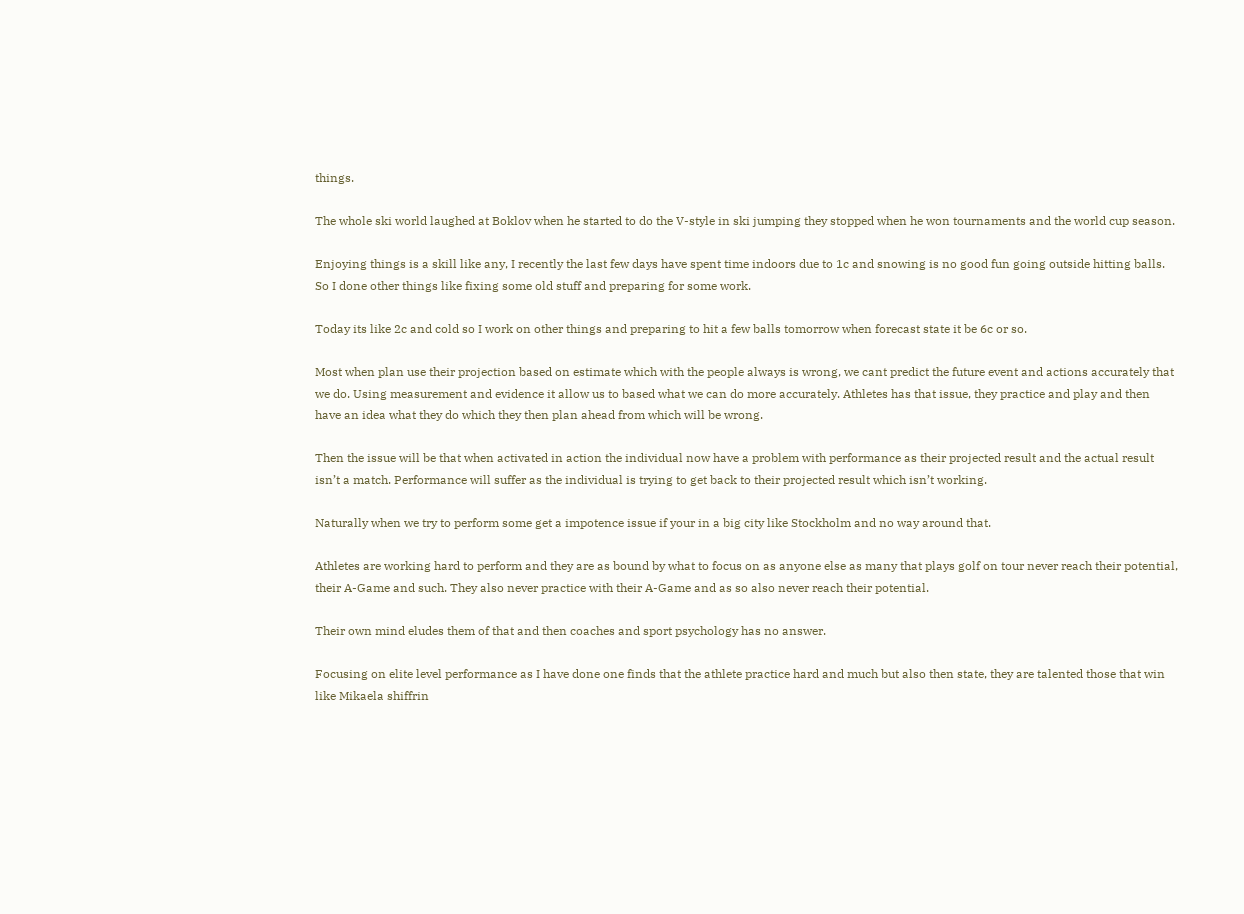things.

The whole ski world laughed at Boklov when he started to do the V-style in ski jumping they stopped when he won tournaments and the world cup season.

Enjoying things is a skill like any, I recently the last few days have spent time indoors due to 1c and snowing is no good fun going outside hitting balls. So I done other things like fixing some old stuff and preparing for some work.

Today its like 2c and cold so I work on other things and preparing to hit a few balls tomorrow when forecast state it be 6c or so.

Most when plan use their projection based on estimate which with the people always is wrong, we cant predict the future event and actions accurately that we do. Using measurement and evidence it allow us to based what we can do more accurately. Athletes has that issue, they practice and play and then have an idea what they do which they then plan ahead from which will be wrong.

Then the issue will be that when activated in action the individual now have a problem with performance as their projected result and the actual result isn’t a match. Performance will suffer as the individual is trying to get back to their projected result which isn’t working.

Naturally when we try to perform some get a impotence issue if your in a big city like Stockholm and no way around that.

Athletes are working hard to perform and they are as bound by what to focus on as anyone else as many that plays golf on tour never reach their potential, their A-Game and such. They also never practice with their A-Game and as so also never reach their potential.

Their own mind eludes them of that and then coaches and sport psychology has no answer.

Focusing on elite level performance as I have done one finds that the athlete practice hard and much but also then state, they are talented those that win like Mikaela shiffrin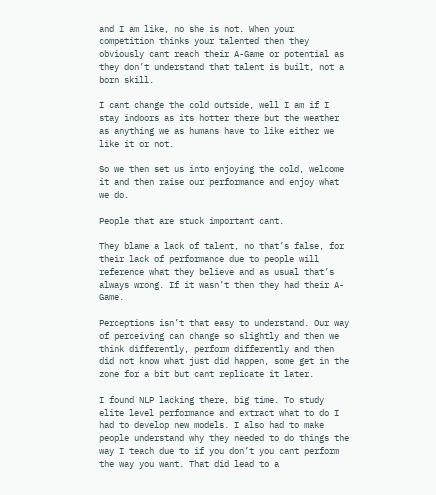and I am like, no she is not. When your competition thinks your talented then they obviously cant reach their A-Game or potential as they don’t understand that talent is built, not a born skill.

I cant change the cold outside, well I am if I stay indoors as its hotter there but the weather as anything we as humans have to like either we like it or not.

So we then set us into enjoying the cold, welcome it and then raise our performance and enjoy what we do.

People that are stuck important cant.

They blame a lack of talent, no that’s false, for their lack of performance due to people will reference what they believe and as usual that’s always wrong. If it wasn’t then they had their A-Game.

Perceptions isn’t that easy to understand. Our way of perceiving can change so slightly and then we think differently, perform differently and then did not know what just did happen, some get in the zone for a bit but cant replicate it later.

I found NLP lacking there, big time. To study elite level performance and extract what to do I had to develop new models. I also had to make people understand why they needed to do things the way I teach due to if you don’t you cant perform the way you want. That did lead to a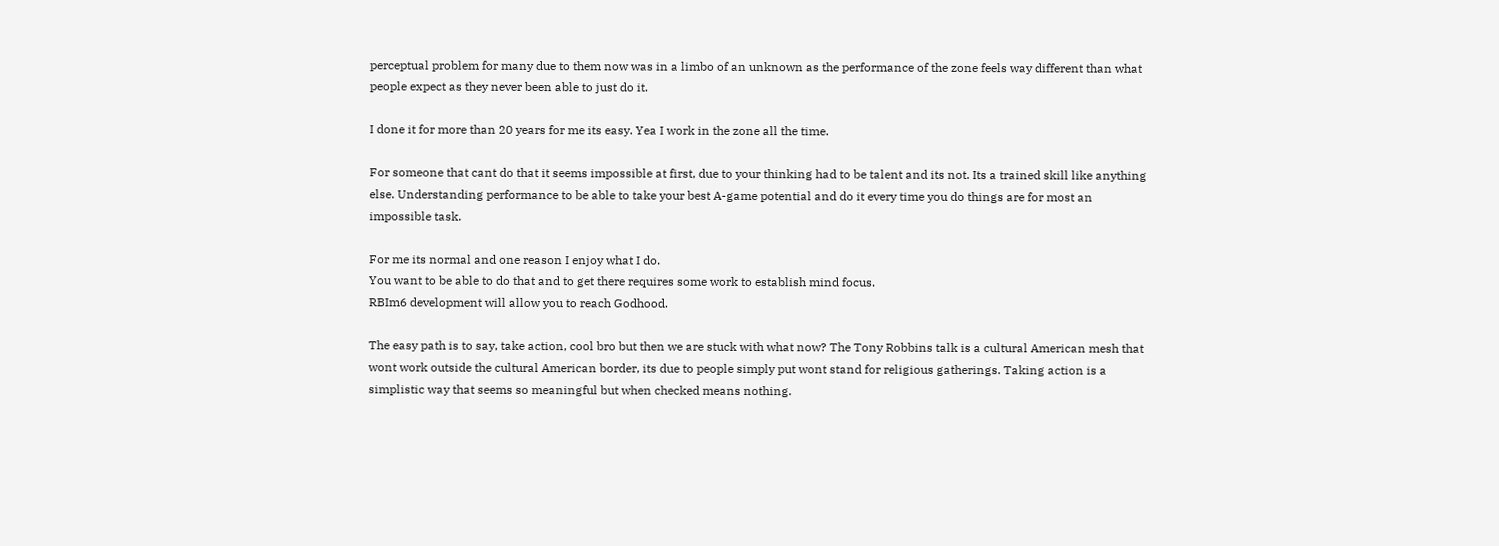perceptual problem for many due to them now was in a limbo of an unknown as the performance of the zone feels way different than what people expect as they never been able to just do it.

I done it for more than 20 years for me its easy. Yea I work in the zone all the time.

For someone that cant do that it seems impossible at first, due to your thinking had to be talent and its not. Its a trained skill like anything else. Understanding performance to be able to take your best A-game potential and do it every time you do things are for most an impossible task.

For me its normal and one reason I enjoy what I do.
You want to be able to do that and to get there requires some work to establish mind focus.
RBIm6 development will allow you to reach Godhood.

The easy path is to say, take action, cool bro but then we are stuck with what now? The Tony Robbins talk is a cultural American mesh that wont work outside the cultural American border, its due to people simply put wont stand for religious gatherings. Taking action is a simplistic way that seems so meaningful but when checked means nothing.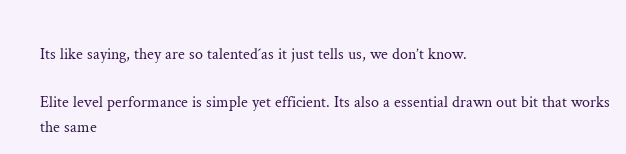Its like saying, they are so talented´as it just tells us, we don’t know.

Elite level performance is simple yet efficient. Its also a essential drawn out bit that works the same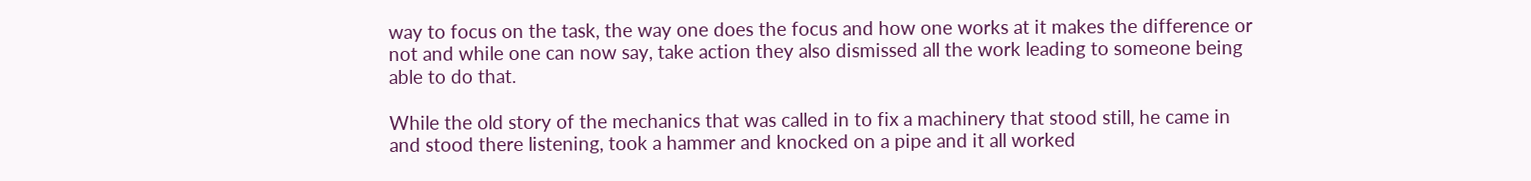way to focus on the task, the way one does the focus and how one works at it makes the difference or not and while one can now say, take action they also dismissed all the work leading to someone being able to do that.

While the old story of the mechanics that was called in to fix a machinery that stood still, he came in and stood there listening, took a hammer and knocked on a pipe and it all worked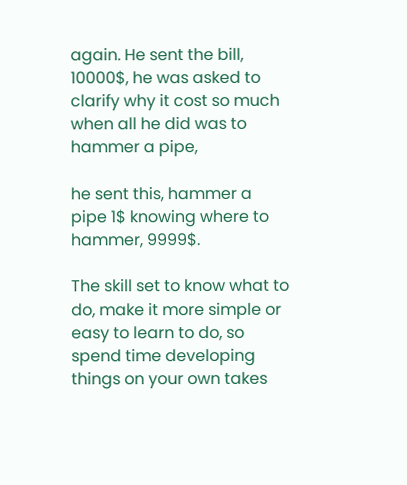again. He sent the bill, 10000$, he was asked to clarify why it cost so much when all he did was to hammer a pipe,

he sent this, hammer a pipe 1$ knowing where to hammer, 9999$.

The skill set to know what to do, make it more simple or easy to learn to do, so spend time developing things on your own takes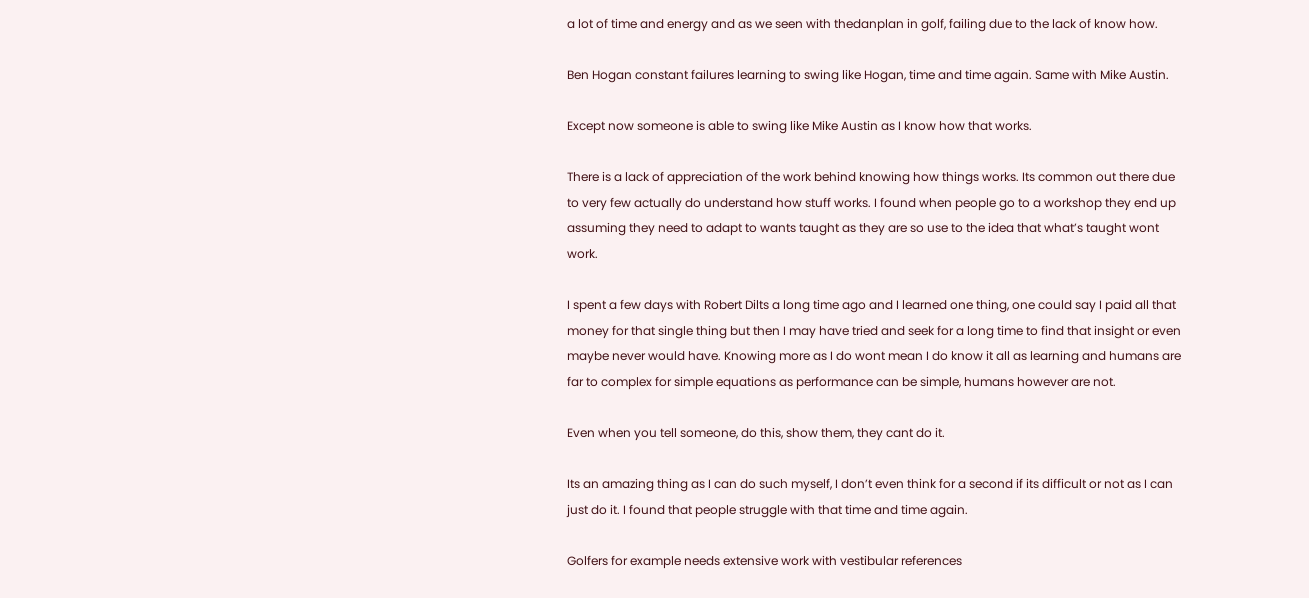a lot of time and energy and as we seen with thedanplan in golf, failing due to the lack of know how.

Ben Hogan constant failures learning to swing like Hogan, time and time again. Same with Mike Austin.

Except now someone is able to swing like Mike Austin as I know how that works.

There is a lack of appreciation of the work behind knowing how things works. Its common out there due to very few actually do understand how stuff works. I found when people go to a workshop they end up assuming they need to adapt to wants taught as they are so use to the idea that what’s taught wont work.

I spent a few days with Robert Dilts a long time ago and I learned one thing, one could say I paid all that money for that single thing but then I may have tried and seek for a long time to find that insight or even maybe never would have. Knowing more as I do wont mean I do know it all as learning and humans are far to complex for simple equations as performance can be simple, humans however are not.

Even when you tell someone, do this, show them, they cant do it.

Its an amazing thing as I can do such myself, I don’t even think for a second if its difficult or not as I can just do it. I found that people struggle with that time and time again.

Golfers for example needs extensive work with vestibular references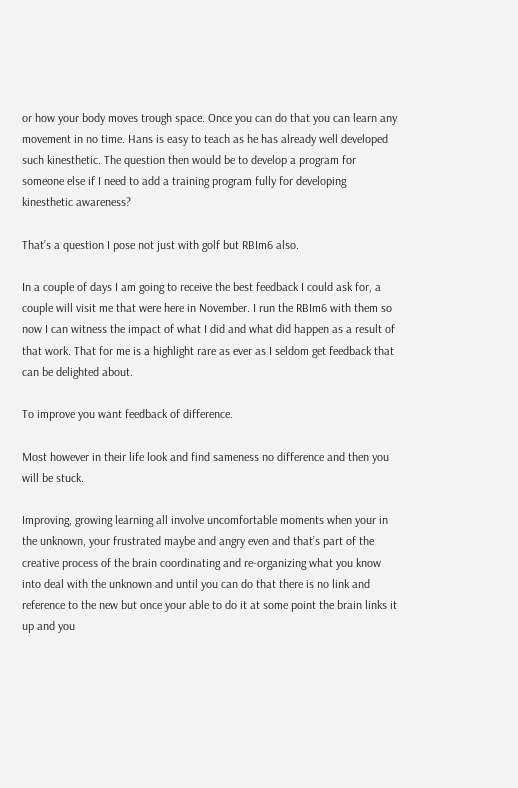or how your body moves trough space. Once you can do that you can learn any movement in no time. Hans is easy to teach as he has already well developed such kinesthetic. The question then would be to develop a program for someone else if I need to add a training program fully for developing kinesthetic awareness?

That’s a question I pose not just with golf but RBIm6 also.

In a couple of days I am going to receive the best feedback I could ask for, a couple will visit me that were here in November. I run the RBIm6 with them so now I can witness the impact of what I did and what did happen as a result of that work. That for me is a highlight rare as ever as I seldom get feedback that can be delighted about.

To improve you want feedback of difference.

Most however in their life look and find sameness no difference and then you will be stuck.

Improving, growing learning all involve uncomfortable moments when your in the unknown, your frustrated maybe and angry even and that’s part of the creative process of the brain coordinating and re-organizing what you know into deal with the unknown and until you can do that there is no link and reference to the new but once your able to do it at some point the brain links it up and you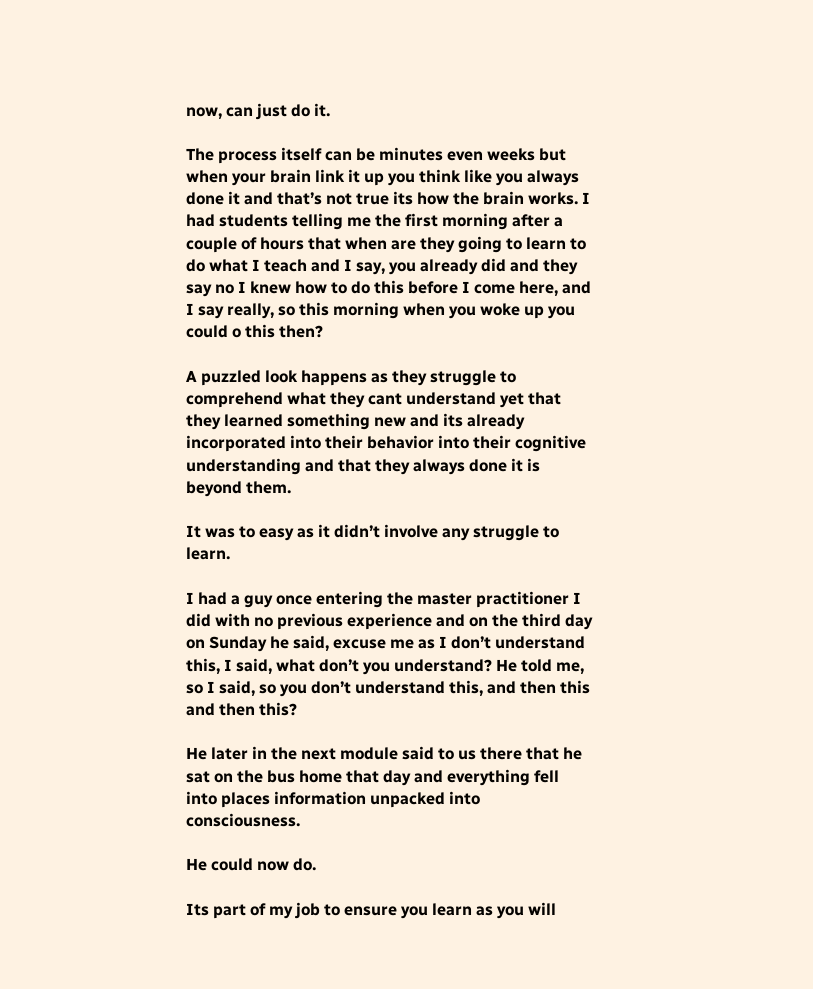now, can just do it.

The process itself can be minutes even weeks but when your brain link it up you think like you always done it and that’s not true its how the brain works. I had students telling me the first morning after a couple of hours that when are they going to learn to do what I teach and I say, you already did and they say no I knew how to do this before I come here, and I say really, so this morning when you woke up you could o this then?

A puzzled look happens as they struggle to comprehend what they cant understand yet that they learned something new and its already incorporated into their behavior into their cognitive understanding and that they always done it is beyond them.

It was to easy as it didn’t involve any struggle to learn.

I had a guy once entering the master practitioner I did with no previous experience and on the third day on Sunday he said, excuse me as I don’t understand this, I said, what don’t you understand? He told me, so I said, so you don’t understand this, and then this and then this?

He later in the next module said to us there that he sat on the bus home that day and everything fell into places information unpacked into consciousness.

He could now do.

Its part of my job to ensure you learn as you will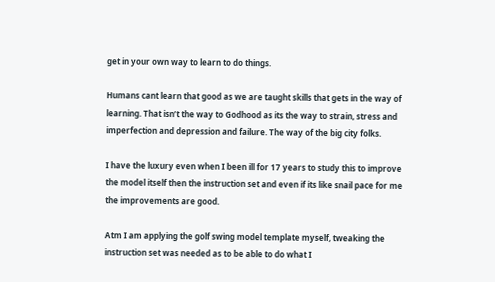get in your own way to learn to do things.

Humans cant learn that good as we are taught skills that gets in the way of learning. That isn’t the way to Godhood as its the way to strain, stress and imperfection and depression and failure. The way of the big city folks.

I have the luxury even when I been ill for 17 years to study this to improve the model itself then the instruction set and even if its like snail pace for me the improvements are good.

Atm I am applying the golf swing model template myself, tweaking the instruction set was needed as to be able to do what I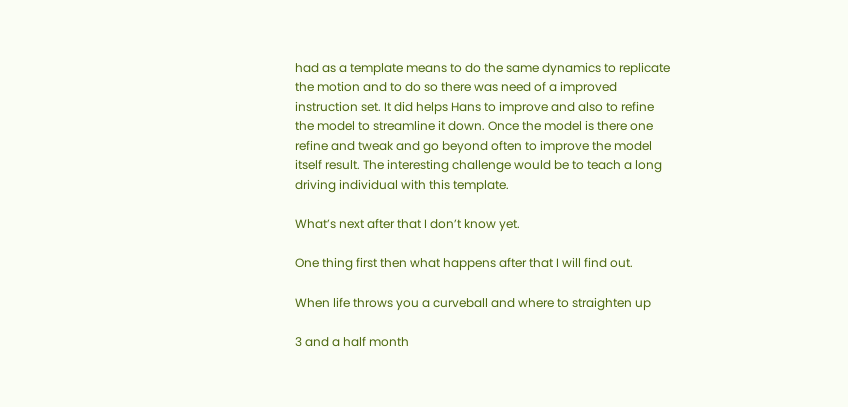had as a template means to do the same dynamics to replicate the motion and to do so there was need of a improved instruction set. It did helps Hans to improve and also to refine the model to streamline it down. Once the model is there one refine and tweak and go beyond often to improve the model itself result. The interesting challenge would be to teach a long driving individual with this template.

What’s next after that I don’t know yet.

One thing first then what happens after that I will find out.

When life throws you a curveball and where to straighten up

3 and a half month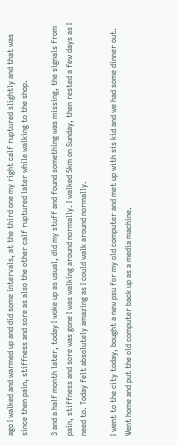ago I walked and warmed up and did some intervals, at the third one my right calf ruptured slightly and that was since then pain, stiffness and sore as also the other calf ruptured later while walking to the shop.

3 and a half month later, today I woke up as usual, did my stuff and found something was missing, the signals from pain, stiffness and sore was gone I was walking around normally. I walked 5km on Sunday, then rested a few days as I need to. Today felt absolutely amazing as I could walk around normally.

I went to the city today, bought a new psu for my old computer and met up with sis kid and we had some dinner out. Went home and put the old computer back up as a media machine.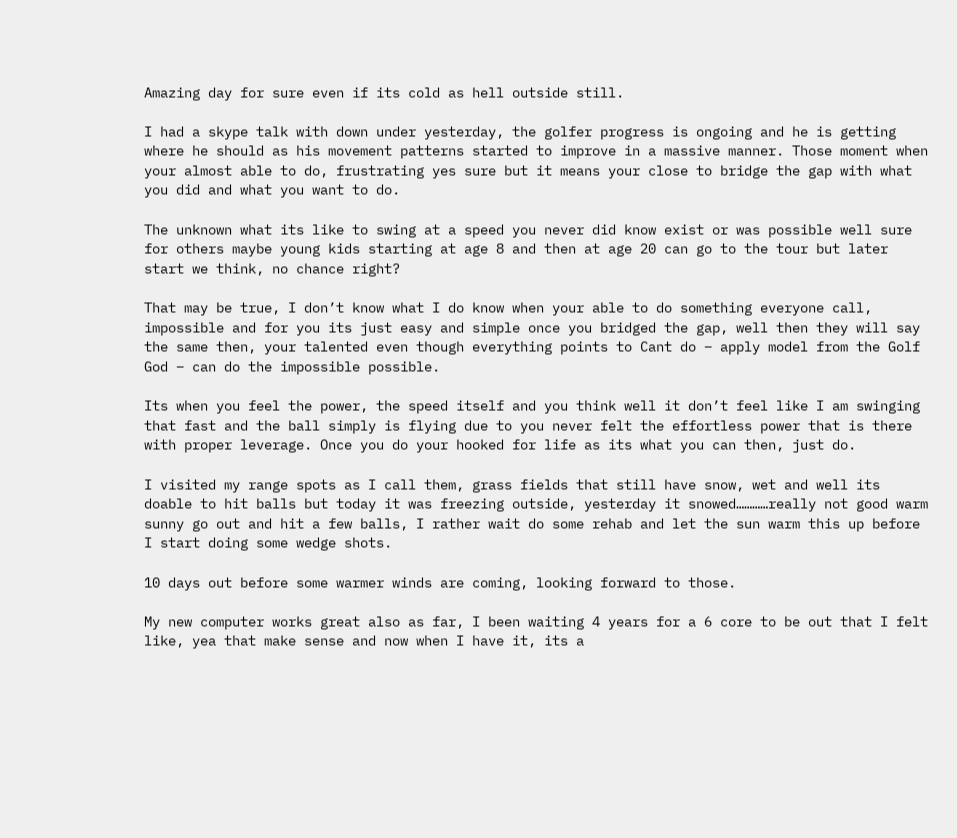Amazing day for sure even if its cold as hell outside still.

I had a skype talk with down under yesterday, the golfer progress is ongoing and he is getting where he should as his movement patterns started to improve in a massive manner. Those moment when your almost able to do, frustrating yes sure but it means your close to bridge the gap with what you did and what you want to do.

The unknown what its like to swing at a speed you never did know exist or was possible well sure for others maybe young kids starting at age 8 and then at age 20 can go to the tour but later start we think, no chance right?

That may be true, I don’t know what I do know when your able to do something everyone call, impossible and for you its just easy and simple once you bridged the gap, well then they will say the same then, your talented even though everything points to Cant do – apply model from the Golf God – can do the impossible possible.

Its when you feel the power, the speed itself and you think well it don’t feel like I am swinging that fast and the ball simply is flying due to you never felt the effortless power that is there with proper leverage. Once you do your hooked for life as its what you can then, just do.

I visited my range spots as I call them, grass fields that still have snow, wet and well its doable to hit balls but today it was freezing outside, yesterday it snowed…………really not good warm sunny go out and hit a few balls, I rather wait do some rehab and let the sun warm this up before I start doing some wedge shots.

10 days out before some warmer winds are coming, looking forward to those.

My new computer works great also as far, I been waiting 4 years for a 6 core to be out that I felt like, yea that make sense and now when I have it, its a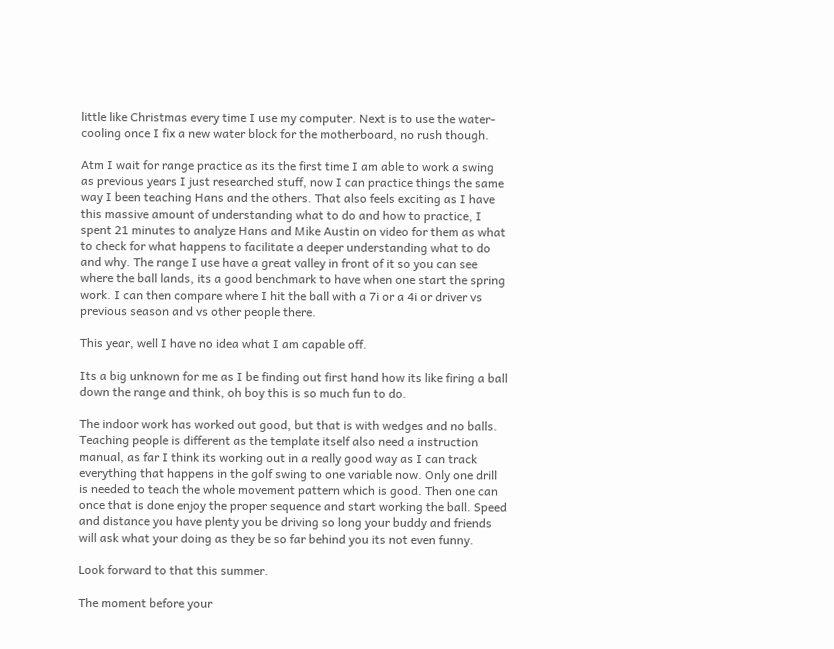little like Christmas every time I use my computer. Next is to use the water-cooling once I fix a new water block for the motherboard, no rush though.

Atm I wait for range practice as its the first time I am able to work a swing as previous years I just researched stuff, now I can practice things the same way I been teaching Hans and the others. That also feels exciting as I have this massive amount of understanding what to do and how to practice, I spent 21 minutes to analyze Hans and Mike Austin on video for them as what to check for what happens to facilitate a deeper understanding what to do and why. The range I use have a great valley in front of it so you can see where the ball lands, its a good benchmark to have when one start the spring work. I can then compare where I hit the ball with a 7i or a 4i or driver vs previous season and vs other people there.

This year, well I have no idea what I am capable off.

Its a big unknown for me as I be finding out first hand how its like firing a ball down the range and think, oh boy this is so much fun to do.

The indoor work has worked out good, but that is with wedges and no balls. Teaching people is different as the template itself also need a instruction manual, as far I think its working out in a really good way as I can track everything that happens in the golf swing to one variable now. Only one drill is needed to teach the whole movement pattern which is good. Then one can once that is done enjoy the proper sequence and start working the ball. Speed and distance you have plenty you be driving so long your buddy and friends will ask what your doing as they be so far behind you its not even funny.

Look forward to that this summer.

The moment before your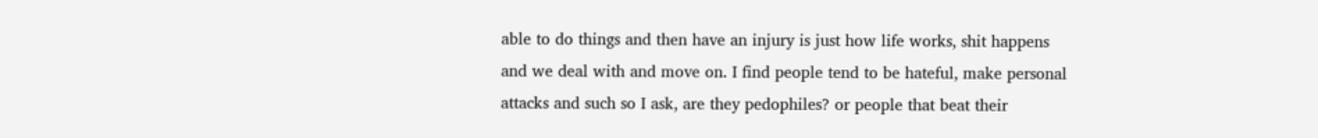able to do things and then have an injury is just how life works, shit happens and we deal with and move on. I find people tend to be hateful, make personal attacks and such so I ask, are they pedophiles? or people that beat their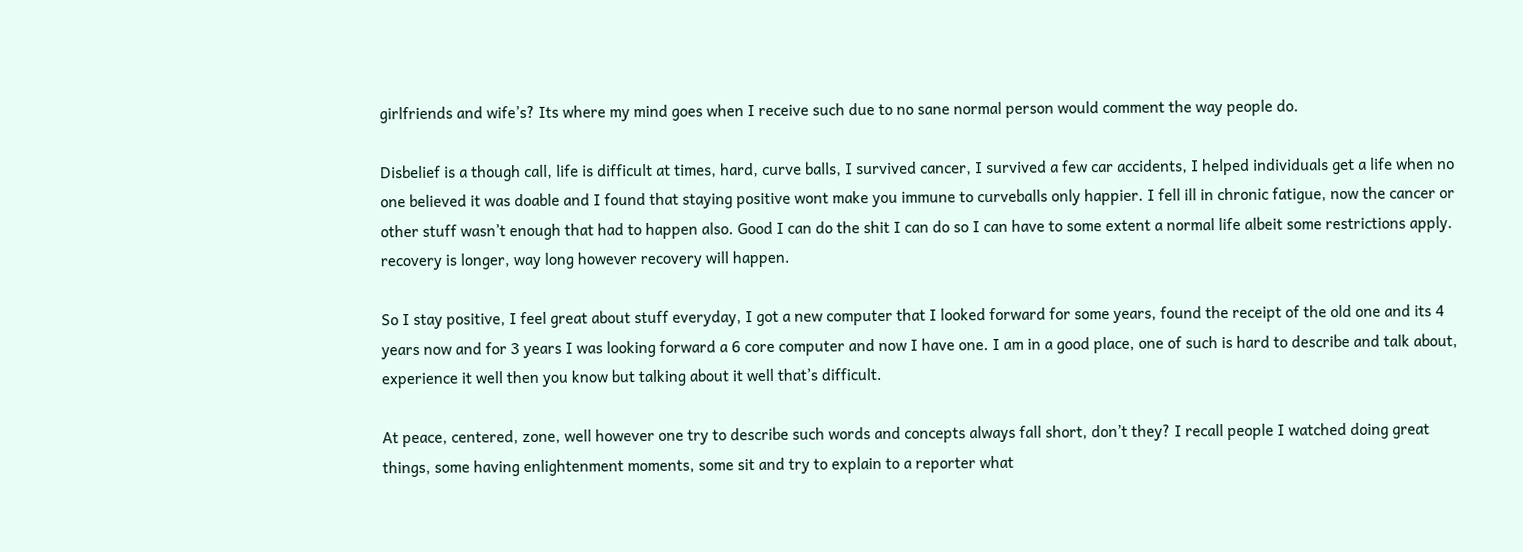girlfriends and wife’s? Its where my mind goes when I receive such due to no sane normal person would comment the way people do.

Disbelief is a though call, life is difficult at times, hard, curve balls, I survived cancer, I survived a few car accidents, I helped individuals get a life when no one believed it was doable and I found that staying positive wont make you immune to curveballs only happier. I fell ill in chronic fatigue, now the cancer or other stuff wasn’t enough that had to happen also. Good I can do the shit I can do so I can have to some extent a normal life albeit some restrictions apply. recovery is longer, way long however recovery will happen.

So I stay positive, I feel great about stuff everyday, I got a new computer that I looked forward for some years, found the receipt of the old one and its 4 years now and for 3 years I was looking forward a 6 core computer and now I have one. I am in a good place, one of such is hard to describe and talk about, experience it well then you know but talking about it well that’s difficult.

At peace, centered, zone, well however one try to describe such words and concepts always fall short, don’t they? I recall people I watched doing great things, some having enlightenment moments, some sit and try to explain to a reporter what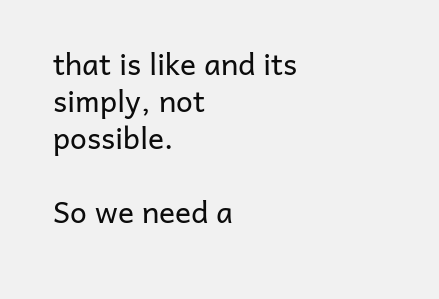that is like and its simply, not possible.

So we need a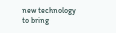new technology to bring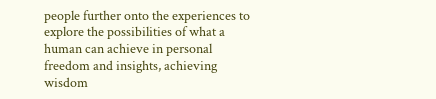people further onto the experiences to explore the possibilities of what a human can achieve in personal freedom and insights, achieving wisdom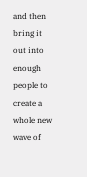and then bring it out into enough people to create a whole new wave of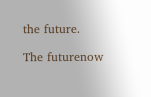the future.

The futurenow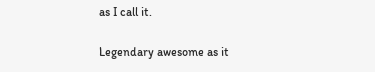as I call it.

Legendary awesome as it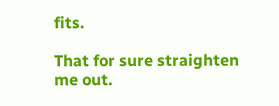fits.

That for sure straighten me out.